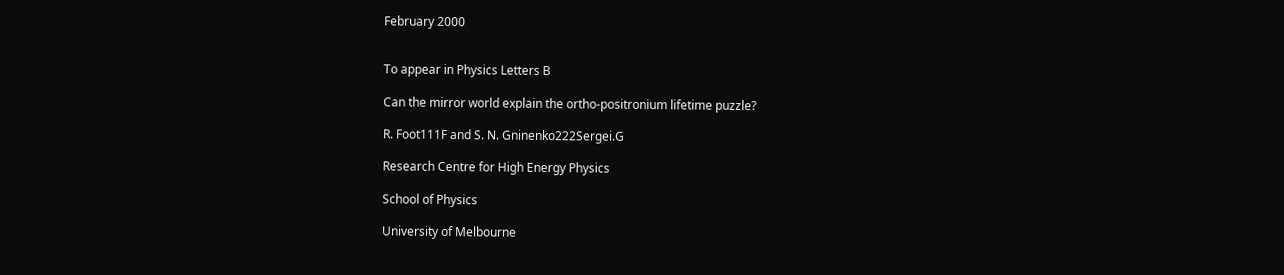February 2000


To appear in Physics Letters B

Can the mirror world explain the ortho-positronium lifetime puzzle?

R. Foot111F and S. N. Gninenko222Sergei.G

Research Centre for High Energy Physics

School of Physics

University of Melbourne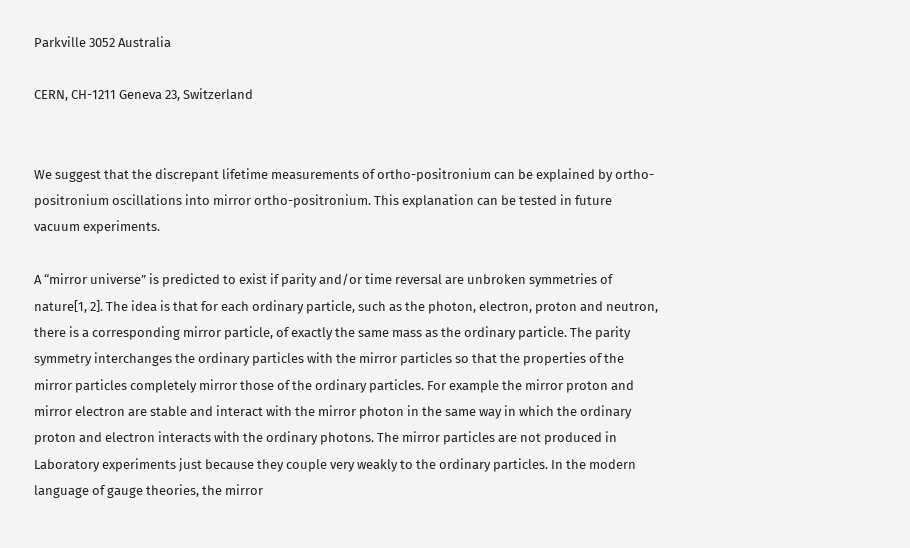Parkville 3052 Australia

CERN, CH-1211 Geneva 23, Switzerland


We suggest that the discrepant lifetime measurements of ortho-positronium can be explained by ortho-positronium oscillations into mirror ortho-positronium. This explanation can be tested in future vacuum experiments.

A “mirror universe” is predicted to exist if parity and/or time reversal are unbroken symmetries of nature[1, 2]. The idea is that for each ordinary particle, such as the photon, electron, proton and neutron, there is a corresponding mirror particle, of exactly the same mass as the ordinary particle. The parity symmetry interchanges the ordinary particles with the mirror particles so that the properties of the mirror particles completely mirror those of the ordinary particles. For example the mirror proton and mirror electron are stable and interact with the mirror photon in the same way in which the ordinary proton and electron interacts with the ordinary photons. The mirror particles are not produced in Laboratory experiments just because they couple very weakly to the ordinary particles. In the modern language of gauge theories, the mirror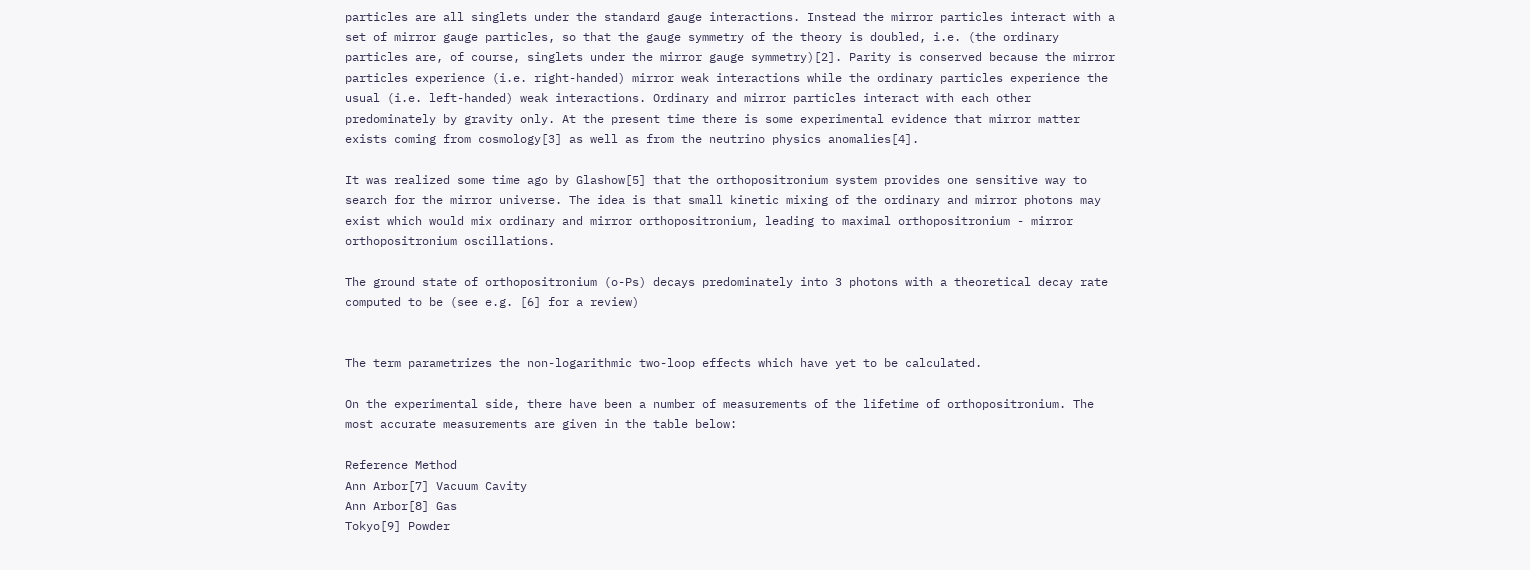particles are all singlets under the standard gauge interactions. Instead the mirror particles interact with a set of mirror gauge particles, so that the gauge symmetry of the theory is doubled, i.e. (the ordinary particles are, of course, singlets under the mirror gauge symmetry)[2]. Parity is conserved because the mirror particles experience (i.e. right-handed) mirror weak interactions while the ordinary particles experience the usual (i.e. left-handed) weak interactions. Ordinary and mirror particles interact with each other predominately by gravity only. At the present time there is some experimental evidence that mirror matter exists coming from cosmology[3] as well as from the neutrino physics anomalies[4].

It was realized some time ago by Glashow[5] that the orthopositronium system provides one sensitive way to search for the mirror universe. The idea is that small kinetic mixing of the ordinary and mirror photons may exist which would mix ordinary and mirror orthopositronium, leading to maximal orthopositronium - mirror orthopositronium oscillations.

The ground state of orthopositronium (o-Ps) decays predominately into 3 photons with a theoretical decay rate computed to be (see e.g. [6] for a review)


The term parametrizes the non-logarithmic two-loop effects which have yet to be calculated.

On the experimental side, there have been a number of measurements of the lifetime of orthopositronium. The most accurate measurements are given in the table below:

Reference Method
Ann Arbor[7] Vacuum Cavity
Ann Arbor[8] Gas
Tokyo[9] Powder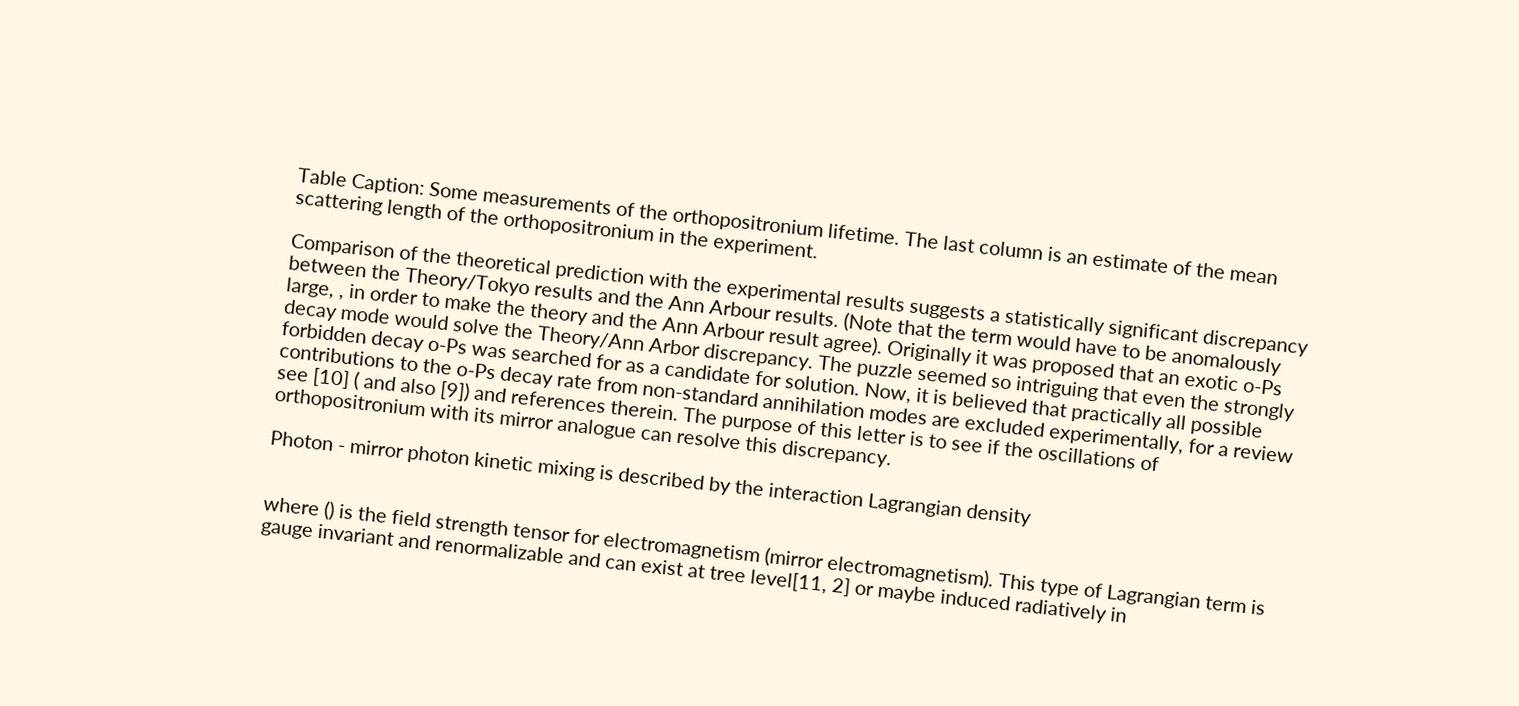Table Caption: Some measurements of the orthopositronium lifetime. The last column is an estimate of the mean scattering length of the orthopositronium in the experiment.

Comparison of the theoretical prediction with the experimental results suggests a statistically significant discrepancy between the Theory/Tokyo results and the Ann Arbour results. (Note that the term would have to be anomalously large, , in order to make the theory and the Ann Arbour result agree). Originally it was proposed that an exotic o-Ps decay mode would solve the Theory/Ann Arbor discrepancy. The puzzle seemed so intriguing that even the strongly forbidden decay o-Ps was searched for as a candidate for solution. Now, it is believed that practically all possible contributions to the o-Ps decay rate from non-standard annihilation modes are excluded experimentally, for a review see [10] ( and also [9]) and references therein. The purpose of this letter is to see if the oscillations of orthopositronium with its mirror analogue can resolve this discrepancy.

Photon - mirror photon kinetic mixing is described by the interaction Lagrangian density


where () is the field strength tensor for electromagnetism (mirror electromagnetism). This type of Lagrangian term is gauge invariant and renormalizable and can exist at tree level[11, 2] or maybe induced radiatively in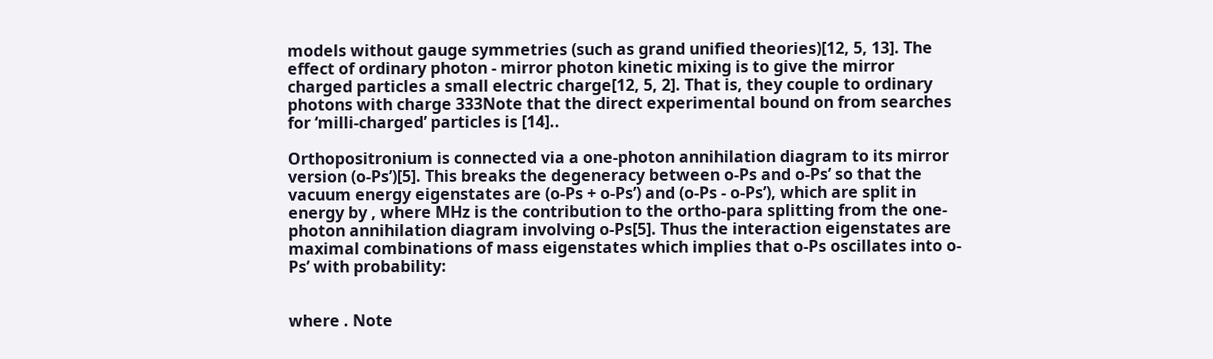models without gauge symmetries (such as grand unified theories)[12, 5, 13]. The effect of ordinary photon - mirror photon kinetic mixing is to give the mirror charged particles a small electric charge[12, 5, 2]. That is, they couple to ordinary photons with charge 333Note that the direct experimental bound on from searches for ‘milli-charged’ particles is [14]..

Orthopositronium is connected via a one-photon annihilation diagram to its mirror version (o-Ps’)[5]. This breaks the degeneracy between o-Ps and o-Ps’ so that the vacuum energy eigenstates are (o-Ps + o-Ps’) and (o-Ps - o-Ps’), which are split in energy by , where MHz is the contribution to the ortho-para splitting from the one-photon annihilation diagram involving o-Ps[5]. Thus the interaction eigenstates are maximal combinations of mass eigenstates which implies that o-Ps oscillates into o-Ps’ with probability:


where . Note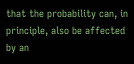that the probability can, in principle, also be affected by an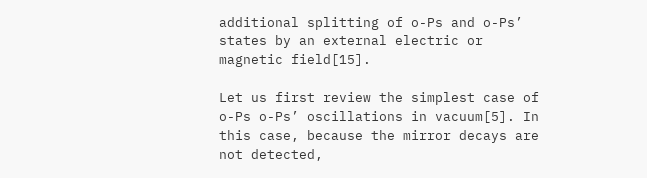additional splitting of o-Ps and o-Ps’ states by an external electric or magnetic field[15].

Let us first review the simplest case of o-Ps o-Ps’ oscillations in vacuum[5]. In this case, because the mirror decays are not detected,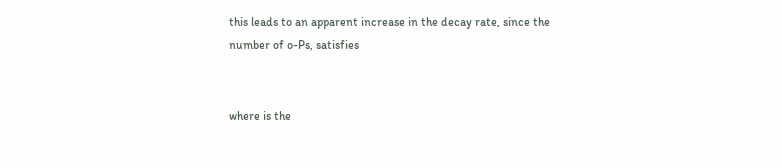this leads to an apparent increase in the decay rate, since the number of o-Ps, satisfies


where is the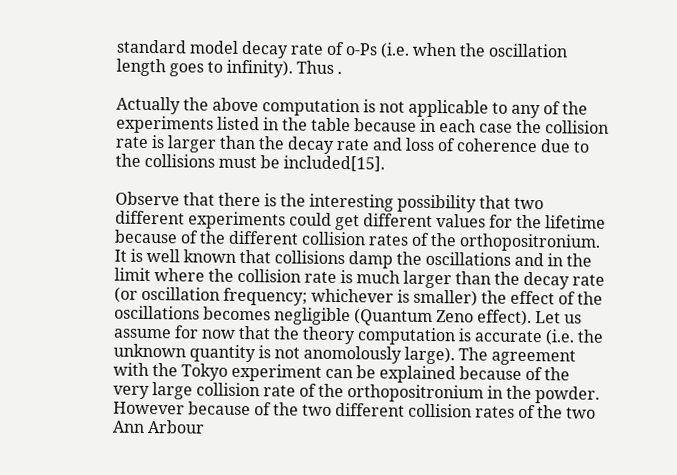standard model decay rate of o-Ps (i.e. when the oscillation length goes to infinity). Thus .

Actually the above computation is not applicable to any of the experiments listed in the table because in each case the collision rate is larger than the decay rate and loss of coherence due to the collisions must be included[15].

Observe that there is the interesting possibility that two different experiments could get different values for the lifetime because of the different collision rates of the orthopositronium. It is well known that collisions damp the oscillations and in the limit where the collision rate is much larger than the decay rate (or oscillation frequency; whichever is smaller) the effect of the oscillations becomes negligible (Quantum Zeno effect). Let us assume for now that the theory computation is accurate (i.e. the unknown quantity is not anomolously large). The agreement with the Tokyo experiment can be explained because of the very large collision rate of the orthopositronium in the powder. However because of the two different collision rates of the two Ann Arbour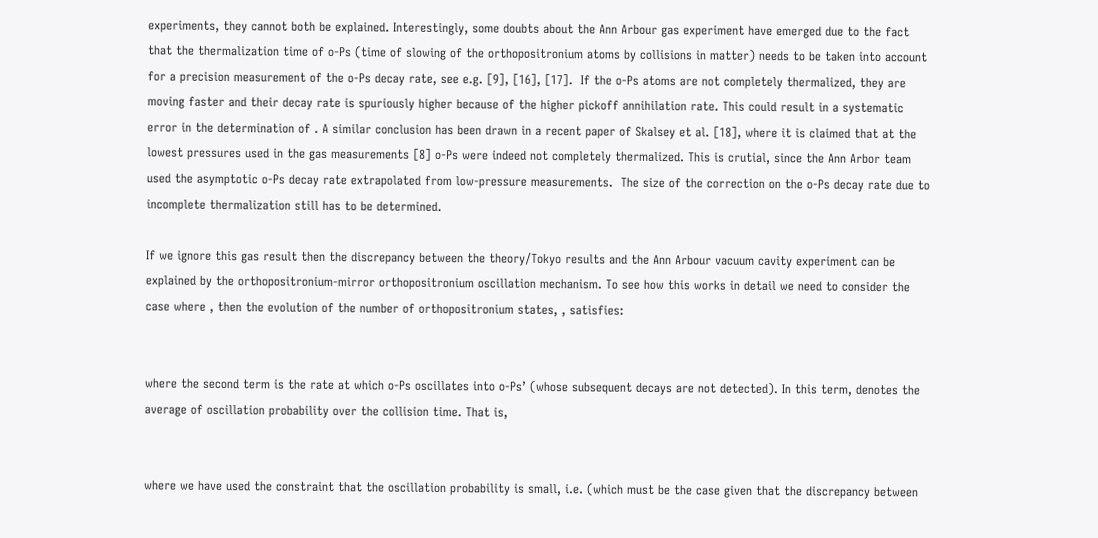experiments, they cannot both be explained. Interestingly, some doubts about the Ann Arbour gas experiment have emerged due to the fact that the thermalization time of o-Ps (time of slowing of the orthopositronium atoms by collisions in matter) needs to be taken into account for a precision measurement of the o-Ps decay rate, see e.g. [9], [16], [17].  If the o-Ps atoms are not completely thermalized, they are moving faster and their decay rate is spuriously higher because of the higher pickoff annihilation rate. This could result in a systematic error in the determination of . A similar conclusion has been drawn in a recent paper of Skalsey et al. [18], where it is claimed that at the lowest pressures used in the gas measurements [8] o-Ps were indeed not completely thermalized. This is crutial, since the Ann Arbor team used the asymptotic o-Ps decay rate extrapolated from low-pressure measurements.  The size of the correction on the o-Ps decay rate due to incomplete thermalization still has to be determined.

If we ignore this gas result then the discrepancy between the theory/Tokyo results and the Ann Arbour vacuum cavity experiment can be explained by the orthopositronium-mirror orthopositronium oscillation mechanism. To see how this works in detail we need to consider the case where , then the evolution of the number of orthopositronium states, , satisfies:


where the second term is the rate at which o-Ps oscillates into o-Ps’ (whose subsequent decays are not detected). In this term, denotes the average of oscillation probability over the collision time. That is,


where we have used the constraint that the oscillation probability is small, i.e. (which must be the case given that the discrepancy between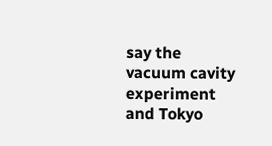say the vacuum cavity experiment and Tokyo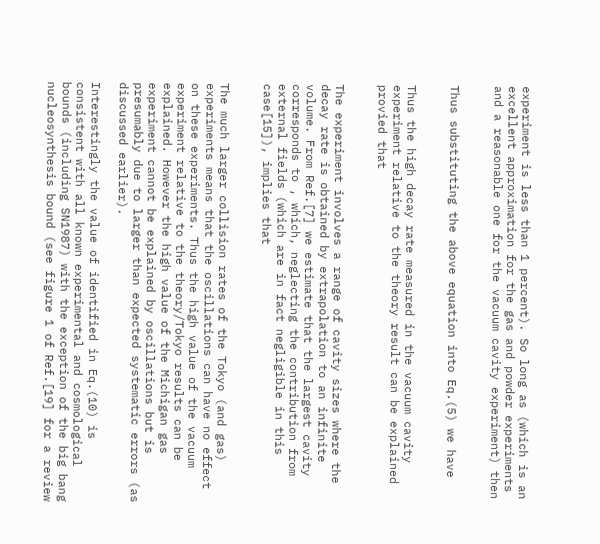experiment is less than 1 percent). So long as (which is an excellent approximation for the gas and powder experiments and a reasonable one for the vacuum cavity experiment) then


Thus substituting the above equation into Eq.(5) we have


Thus the high decay rate measured in the vacuum cavity experiment relative to the theory result can be explained provied that


The experiment involves a range of cavity sizes where the decay rate is obtained by extrapolation to an infinite volume. From Ref.[7] we estimate that the largest cavity corresponds to , which, neglecting the contribution from external fields (which are in fact negligible in this case[15]), implies that


The much larger collision rates of the Tokyo (and gas) experiments means that the oscillations can have no effect on these experiments. Thus the high value of the vacuum experiment relative to the theory/Tokyo results can be explained. However the high value of the Michigan gas experiment cannot be explained by oscillations but is presumably due to larger than expected systematic errors (as discussed earlier).

Interestingly the value of identified in Eq.(10) is consistent with all known experimental and cosmological bounds (including SN1987) with the exception of the big bang nucleosynthesis bound (see figure 1 of Ref.[19] for a review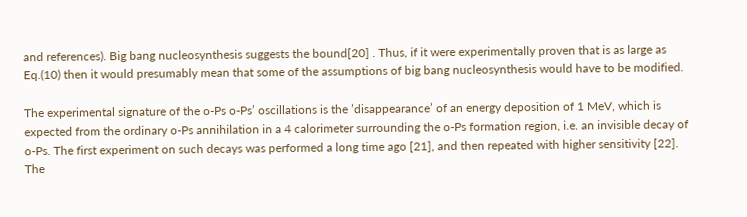and references). Big bang nucleosynthesis suggests the bound[20] . Thus, if it were experimentally proven that is as large as Eq.(10) then it would presumably mean that some of the assumptions of big bang nucleosynthesis would have to be modified.

The experimental signature of the o-Ps o-Ps’ oscillations is the ’disappearance’ of an energy deposition of 1 MeV, which is expected from the ordinary o-Ps annihilation in a 4 calorimeter surrounding the o-Ps formation region, i.e. an invisible decay of o-Ps. The first experiment on such decays was performed a long time ago [21], and then repeated with higher sensitivity [22]. The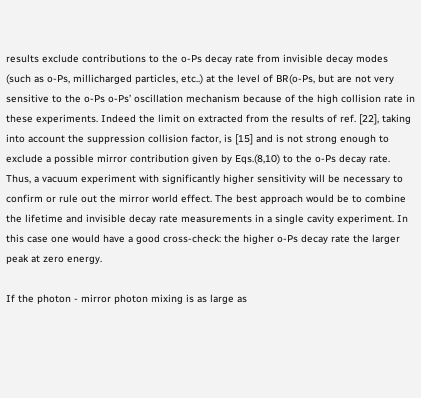results exclude contributions to the o-Ps decay rate from invisible decay modes (such as o-Ps, millicharged particles, etc..) at the level of BR(o-Ps, but are not very sensitive to the o-Ps o-Ps’ oscillation mechanism because of the high collision rate in these experiments. Indeed the limit on extracted from the results of ref. [22], taking into account the suppression collision factor, is [15] and is not strong enough to exclude a possible mirror contribution given by Eqs.(8,10) to the o-Ps decay rate. Thus, a vacuum experiment with significantly higher sensitivity will be necessary to confirm or rule out the mirror world effect. The best approach would be to combine the lifetime and invisible decay rate measurements in a single cavity experiment. In this case one would have a good cross-check: the higher o-Ps decay rate the larger peak at zero energy.

If the photon - mirror photon mixing is as large as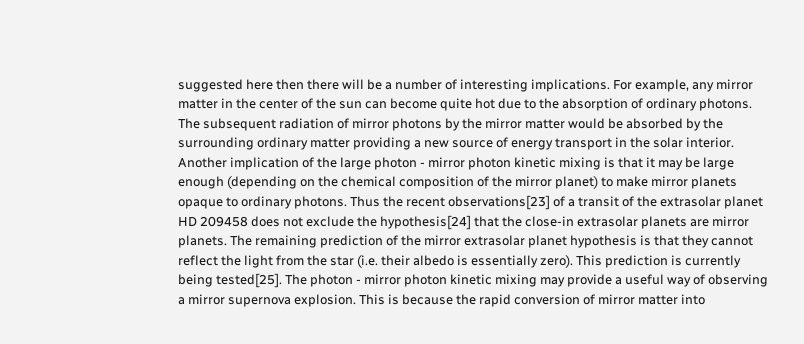suggested here then there will be a number of interesting implications. For example, any mirror matter in the center of the sun can become quite hot due to the absorption of ordinary photons. The subsequent radiation of mirror photons by the mirror matter would be absorbed by the surrounding ordinary matter providing a new source of energy transport in the solar interior. Another implication of the large photon - mirror photon kinetic mixing is that it may be large enough (depending on the chemical composition of the mirror planet) to make mirror planets opaque to ordinary photons. Thus the recent observations[23] of a transit of the extrasolar planet HD 209458 does not exclude the hypothesis[24] that the close-in extrasolar planets are mirror planets. The remaining prediction of the mirror extrasolar planet hypothesis is that they cannot reflect the light from the star (i.e. their albedo is essentially zero). This prediction is currently being tested[25]. The photon - mirror photon kinetic mixing may provide a useful way of observing a mirror supernova explosion. This is because the rapid conversion of mirror matter into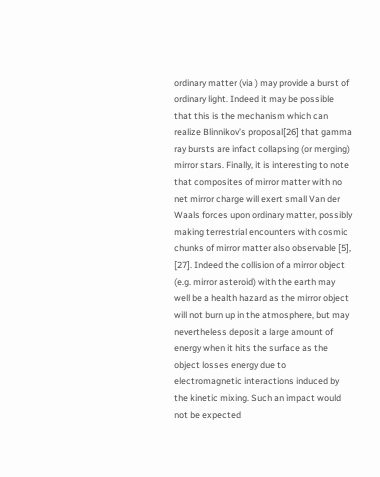ordinary matter (via ) may provide a burst of ordinary light. Indeed it may be possible that this is the mechanism which can realize Blinnikov’s proposal[26] that gamma ray bursts are infact collapsing (or merging) mirror stars. Finally, it is interesting to note that composites of mirror matter with no net mirror charge will exert small Van der Waals forces upon ordinary matter, possibly making terrestrial encounters with cosmic chunks of mirror matter also observable [5], [27]. Indeed the collision of a mirror object (e.g. mirror asteroid) with the earth may well be a health hazard as the mirror object will not burn up in the atmosphere, but may nevertheless deposit a large amount of energy when it hits the surface as the object losses energy due to electromagnetic interactions induced by the kinetic mixing. Such an impact would not be expected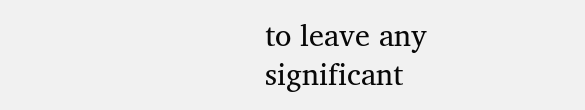to leave any significant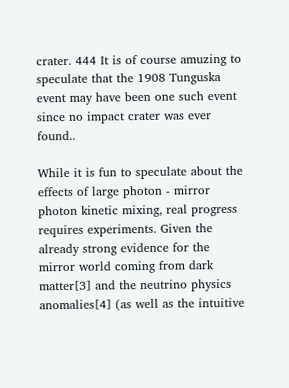crater. 444 It is of course amuzing to speculate that the 1908 Tunguska event may have been one such event since no impact crater was ever found..

While it is fun to speculate about the effects of large photon - mirror photon kinetic mixing, real progress requires experiments. Given the already strong evidence for the mirror world coming from dark matter[3] and the neutrino physics anomalies[4] (as well as the intuitive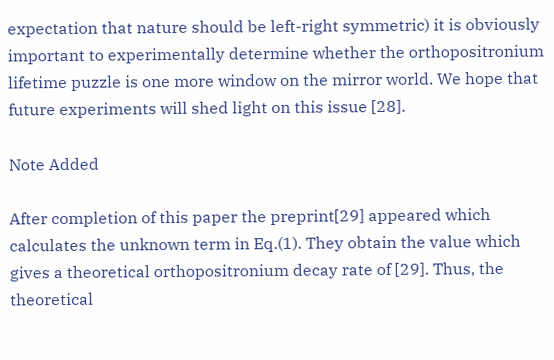expectation that nature should be left-right symmetric) it is obviously important to experimentally determine whether the orthopositronium lifetime puzzle is one more window on the mirror world. We hope that future experiments will shed light on this issue [28].

Note Added

After completion of this paper the preprint[29] appeared which calculates the unknown term in Eq.(1). They obtain the value which gives a theoretical orthopositronium decay rate of [29]. Thus, the theoretical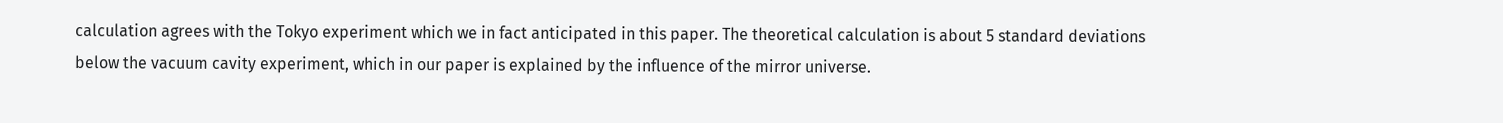calculation agrees with the Tokyo experiment which we in fact anticipated in this paper. The theoretical calculation is about 5 standard deviations below the vacuum cavity experiment, which in our paper is explained by the influence of the mirror universe.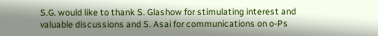S.G. would like to thank S. Glashow for stimulating interest and valuable discussions and S. Asai for communications on o-Ps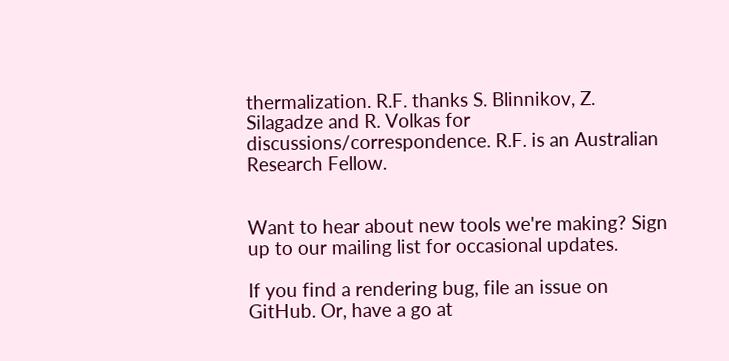thermalization. R.F. thanks S. Blinnikov, Z. Silagadze and R. Volkas for discussions/correspondence. R.F. is an Australian Research Fellow.


Want to hear about new tools we're making? Sign up to our mailing list for occasional updates.

If you find a rendering bug, file an issue on GitHub. Or, have a go at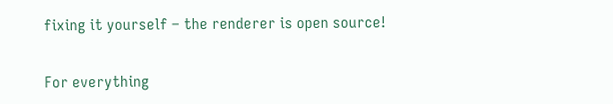fixing it yourself – the renderer is open source!

For everything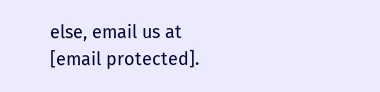else, email us at [email protected].